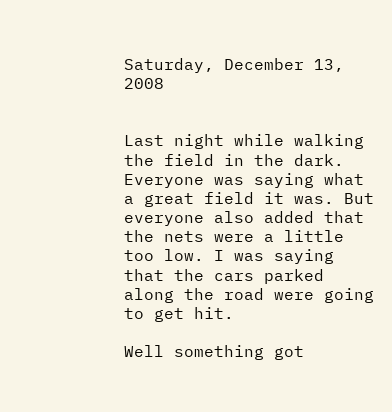Saturday, December 13, 2008


Last night while walking the field in the dark. Everyone was saying what a great field it was. But everyone also added that the nets were a little too low. I was saying that the cars parked along the road were going to get hit.

Well something got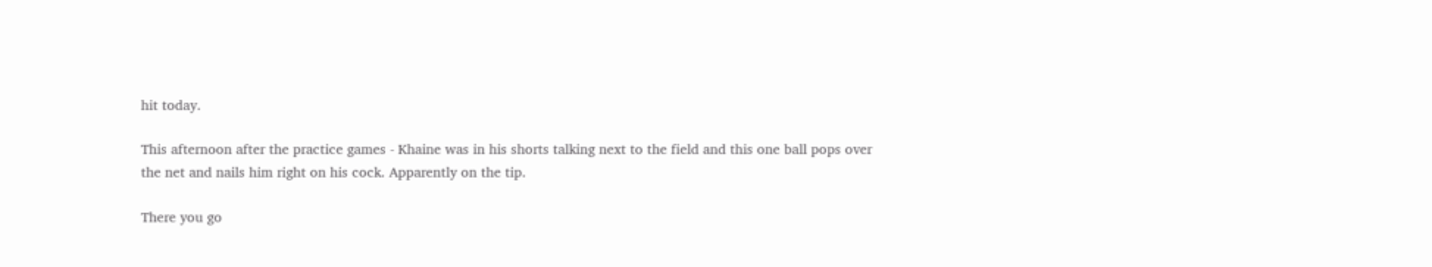hit today.

This afternoon after the practice games - Khaine was in his shorts talking next to the field and this one ball pops over the net and nails him right on his cock. Apparently on the tip.

There you go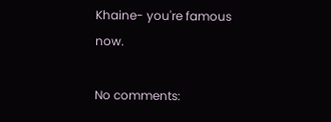Khaine- you're famous now.

No comments: